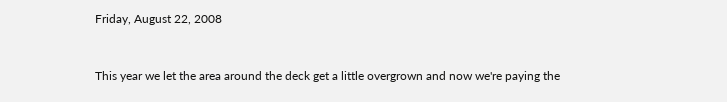Friday, August 22, 2008


This year we let the area around the deck get a little overgrown and now we're paying the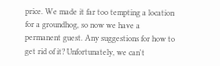price. We made it far too tempting a location for a groundhog, so now we have a permanent guest. Any suggestions for how to get rid of it? Unfortunately, we can't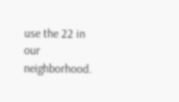use the 22 in our neighborhood.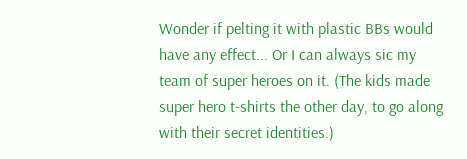Wonder if pelting it with plastic BBs would have any effect... Or I can always sic my team of super heroes on it. (The kids made super hero t-shirts the other day, to go along with their secret identities.)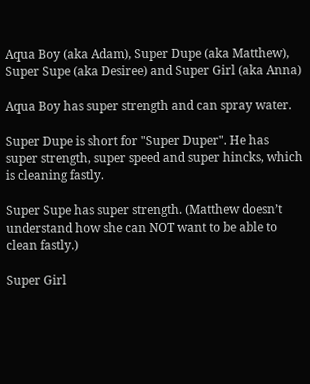Aqua Boy (aka Adam), Super Dupe (aka Matthew), Super Supe (aka Desiree) and Super Girl (aka Anna)

Aqua Boy has super strength and can spray water.

Super Dupe is short for "Super Duper". He has super strength, super speed and super hincks, which is cleaning fastly.

Super Supe has super strength. (Matthew doesn’t understand how she can NOT want to be able to clean fastly.)

Super Girl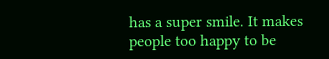has a super smile. It makes people too happy to be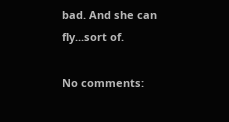bad. And she can fly...sort of.

No comments: